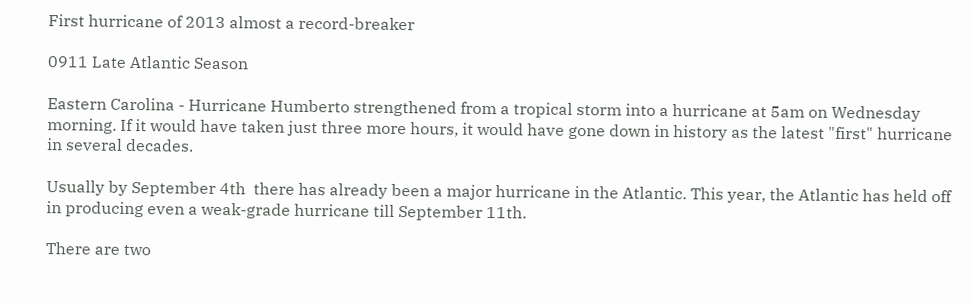First hurricane of 2013 almost a record-breaker

0911 Late Atlantic Season

Eastern Carolina - Hurricane Humberto strengthened from a tropical storm into a hurricane at 5am on Wednesday morning. If it would have taken just three more hours, it would have gone down in history as the latest "first" hurricane in several decades.

Usually by September 4th  there has already been a major hurricane in the Atlantic. This year, the Atlantic has held off in producing even a weak-grade hurricane till September 11th.

There are two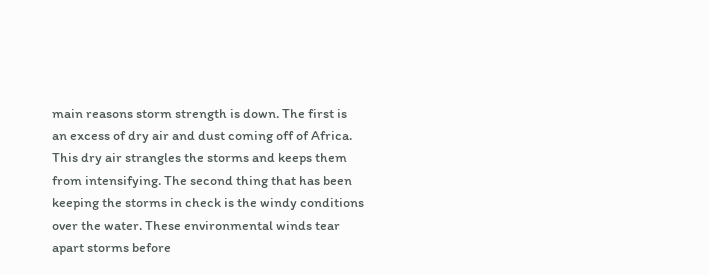main reasons storm strength is down. The first is an excess of dry air and dust coming off of Africa. This dry air strangles the storms and keeps them from intensifying. The second thing that has been keeping the storms in check is the windy conditions over the water. These environmental winds tear apart storms before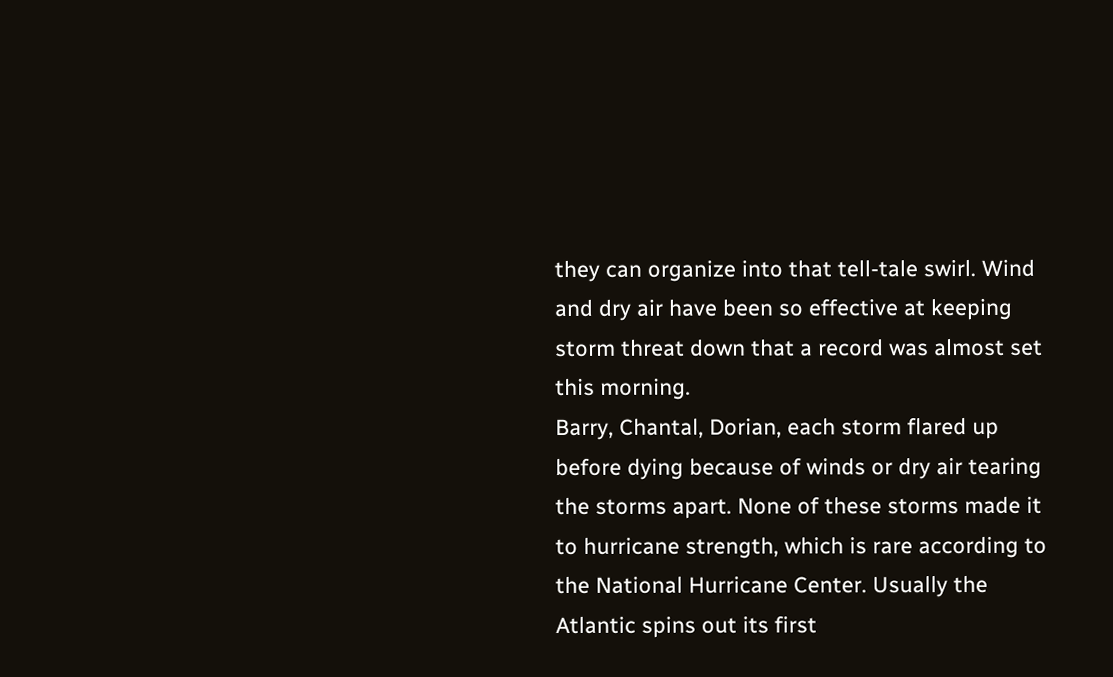they can organize into that tell-tale swirl. Wind and dry air have been so effective at keeping storm threat down that a record was almost set this morning.
Barry, Chantal, Dorian, each storm flared up before dying because of winds or dry air tearing the storms apart. None of these storms made it to hurricane strength, which is rare according to the National Hurricane Center. Usually the Atlantic spins out its first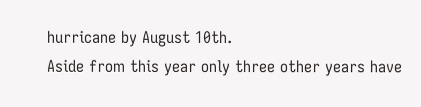hurricane by August 10th.
Aside from this year only three other years have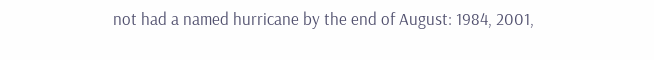not had a named hurricane by the end of August: 1984, 2001,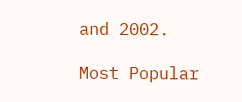and 2002.

Most Popular